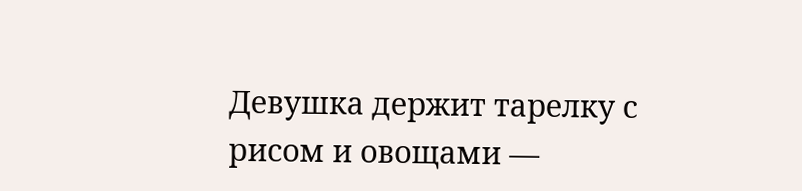Девушка держит тарелку с рисом и овощами —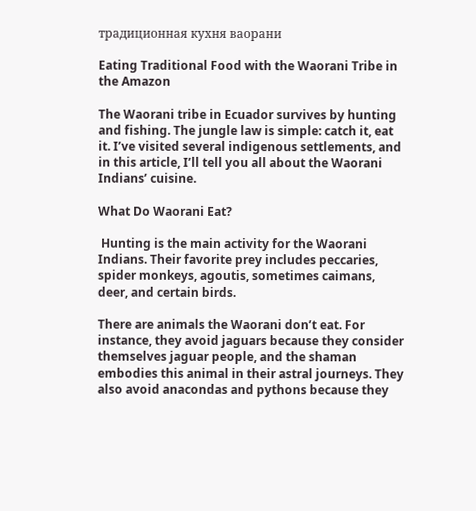традиционная кухня ваорани

Eating Traditional Food with the Waorani Tribe in the Amazon

The Waorani tribe in Ecuador survives by hunting and fishing. The jungle law is simple: catch it, eat it. I’ve visited several indigenous settlements, and in this article, I’ll tell you all about the Waorani Indians’ cuisine.

What Do Waorani Eat?

 Hunting is the main activity for the Waorani Indians. Their favorite prey includes peccaries, spider monkeys, agoutis, sometimes caimans, deer, and certain birds.

There are animals the Waorani don’t eat. For instance, they avoid jaguars because they consider themselves jaguar people, and the shaman embodies this animal in their astral journeys. They also avoid anacondas and pythons because they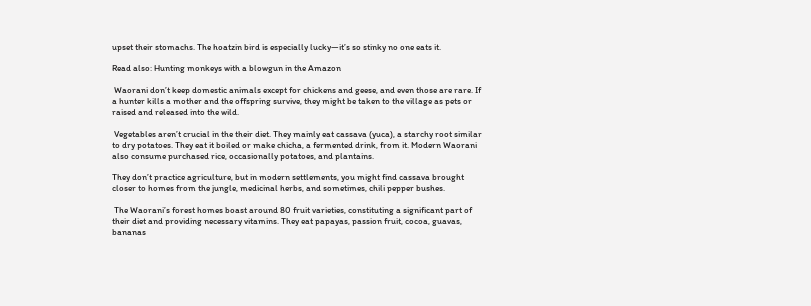upset their stomachs. The hoatzin bird is especially lucky—it’s so stinky no one eats it.

Read also: Hunting monkeys with a blowgun in the Amazon

 Waorani don’t keep domestic animals except for chickens and geese, and even those are rare. If a hunter kills a mother and the offspring survive, they might be taken to the village as pets or raised and released into the wild.

 Vegetables aren’t crucial in the their diet. They mainly eat cassava (yuca), a starchy root similar to dry potatoes. They eat it boiled or make chicha, a fermented drink, from it. Modern Waorani also consume purchased rice, occasionally potatoes, and plantains.

They don’t practice agriculture, but in modern settlements, you might find cassava brought closer to homes from the jungle, medicinal herbs, and sometimes, chili pepper bushes.

 The Waorani’s forest homes boast around 80 fruit varieties, constituting a significant part of their diet and providing necessary vitamins. They eat papayas, passion fruit, cocoa, guavas, bananas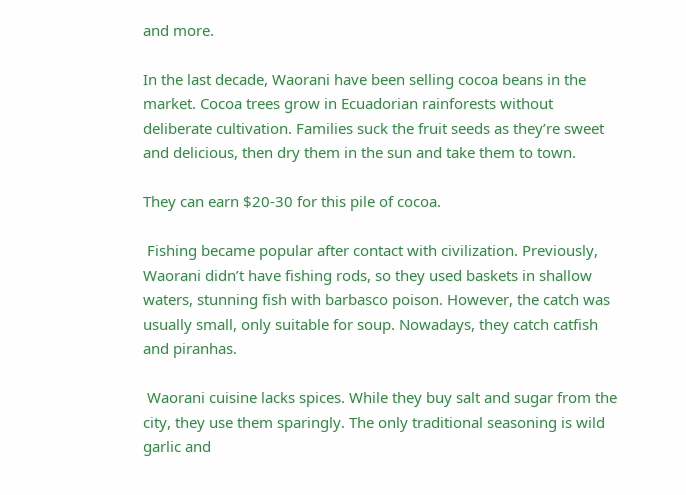and more.

In the last decade, Waorani have been selling cocoa beans in the market. Cocoa trees grow in Ecuadorian rainforests without deliberate cultivation. Families suck the fruit seeds as they’re sweet and delicious, then dry them in the sun and take them to town.

They can earn $20-30 for this pile of cocoa.

 Fishing became popular after contact with civilization. Previously, Waorani didn’t have fishing rods, so they used baskets in shallow waters, stunning fish with barbasco poison. However, the catch was usually small, only suitable for soup. Nowadays, they catch catfish and piranhas.

 Waorani cuisine lacks spices. While they buy salt and sugar from the city, they use them sparingly. The only traditional seasoning is wild garlic and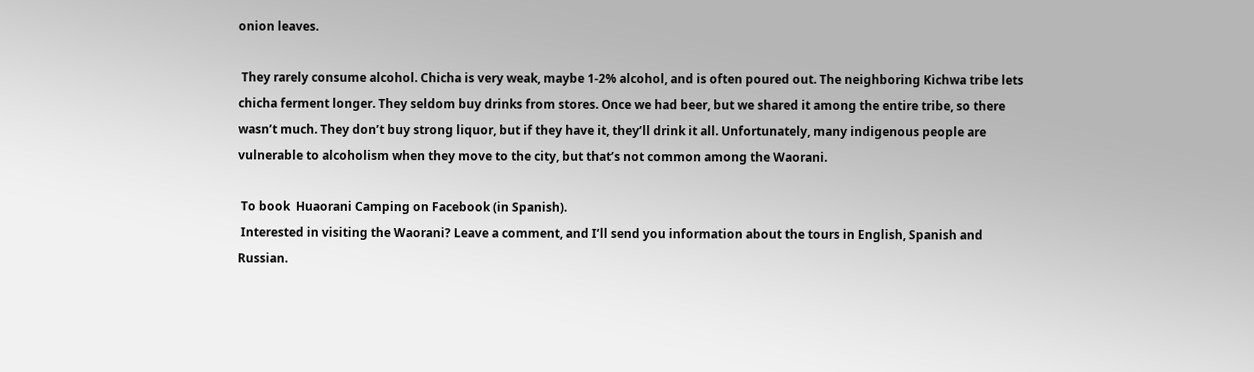onion leaves.

 They rarely consume alcohol. Chicha is very weak, maybe 1-2% alcohol, and is often poured out. The neighboring Kichwa tribe lets chicha ferment longer. They seldom buy drinks from stores. Once we had beer, but we shared it among the entire tribe, so there wasn’t much. They don’t buy strong liquor, but if they have it, they’ll drink it all. Unfortunately, many indigenous people are vulnerable to alcoholism when they move to the city, but that’s not common among the Waorani.

 To book  Huaorani Camping on Facebook (in Spanish).
 Interested in visiting the Waorani? Leave a comment, and I’ll send you information about the tours in English, Spanish and Russian.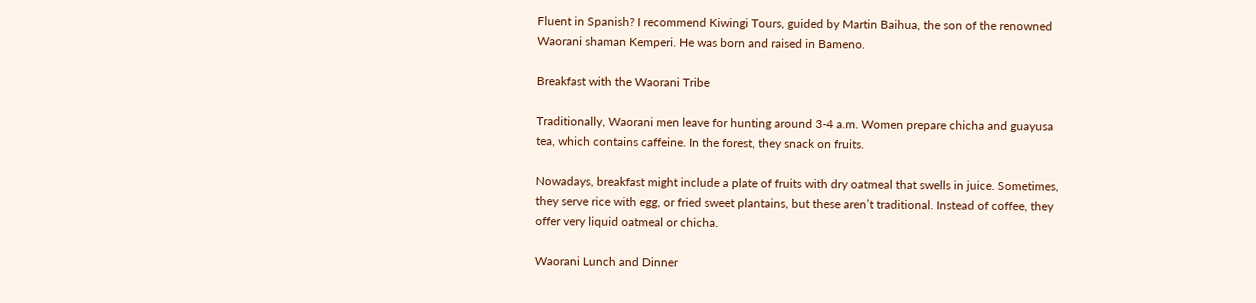Fluent in Spanish? I recommend Kiwingi Tours, guided by Martin Baihua, the son of the renowned Waorani shaman Kemperi. He was born and raised in Bameno.

Breakfast with the Waorani Tribe

Traditionally, Waorani men leave for hunting around 3-4 a.m. Women prepare chicha and guayusa tea, which contains caffeine. In the forest, they snack on fruits.

Nowadays, breakfast might include a plate of fruits with dry oatmeal that swells in juice. Sometimes, they serve rice with egg, or fried sweet plantains, but these aren’t traditional. Instead of coffee, they offer very liquid oatmeal or chicha.

Waorani Lunch and Dinner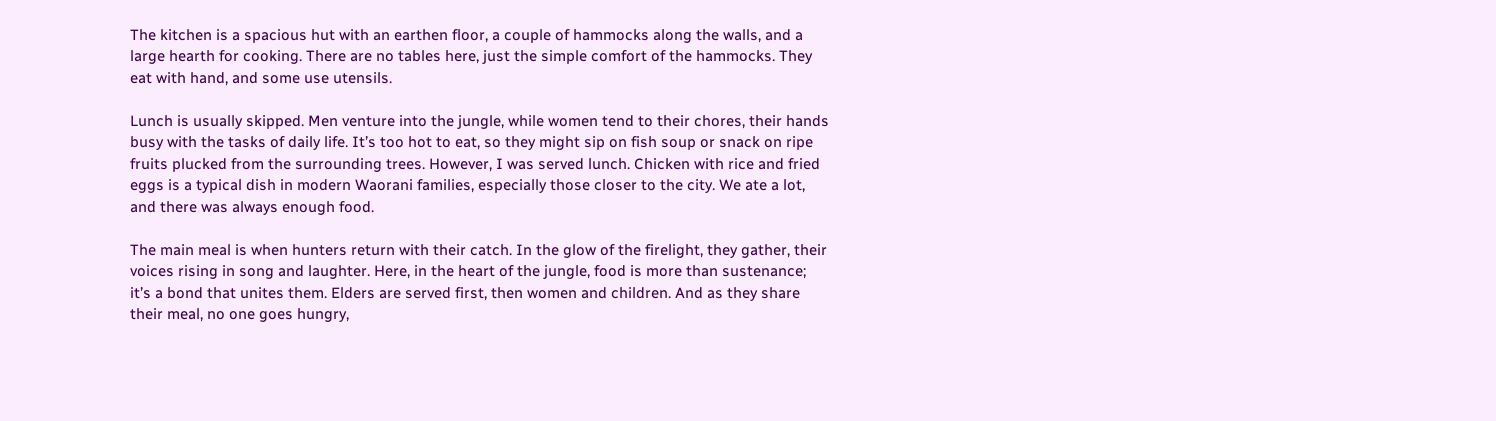The kitchen is a spacious hut with an earthen floor, a couple of hammocks along the walls, and a large hearth for cooking. There are no tables here, just the simple comfort of the hammocks. They eat with hand, and some use utensils.

Lunch is usually skipped. Men venture into the jungle, while women tend to their chores, their hands busy with the tasks of daily life. It’s too hot to eat, so they might sip on fish soup or snack on ripe fruits plucked from the surrounding trees. However, I was served lunch. Chicken with rice and fried eggs is a typical dish in modern Waorani families, especially those closer to the city. We ate a lot, and there was always enough food.

The main meal is when hunters return with their catch. In the glow of the firelight, they gather, their voices rising in song and laughter. Here, in the heart of the jungle, food is more than sustenance; it’s a bond that unites them. Elders are served first, then women and children. And as they share their meal, no one goes hungry,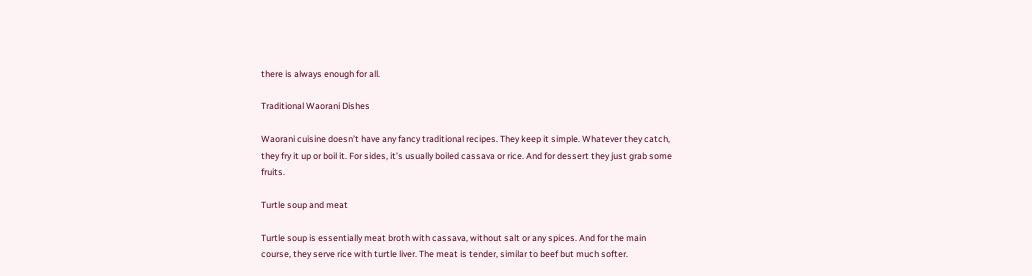there is always enough for all.

Traditional Waorani Dishes

Waorani cuisine doesn’t have any fancy traditional recipes. They keep it simple. Whatever they catch, they fry it up or boil it. For sides, it’s usually boiled cassava or rice. And for dessert they just grab some fruits.

Turtle soup and meat

Turtle soup is essentially meat broth with cassava, without salt or any spices. And for the main course, they serve rice with turtle liver. The meat is tender, similar to beef but much softer.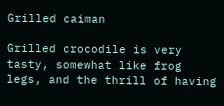Grilled caiman

Grilled crocodile is very tasty, somewhat like frog legs, and the thrill of having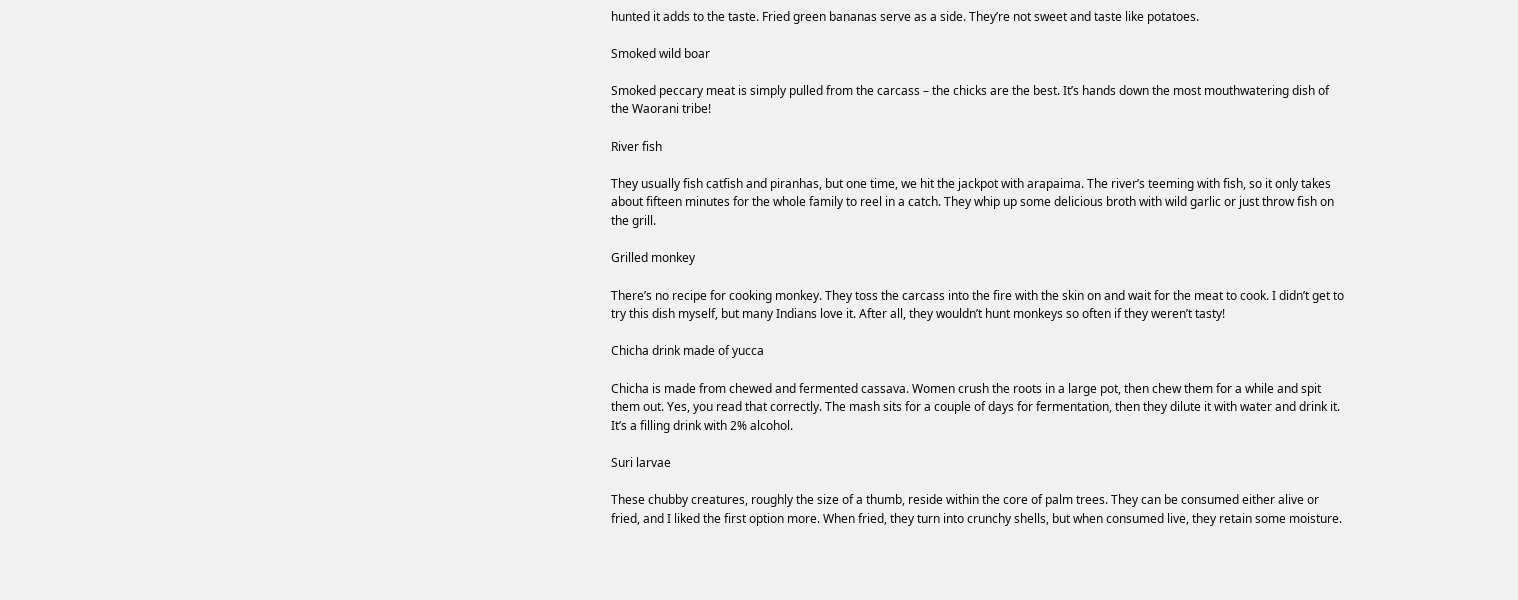hunted it adds to the taste. Fried green bananas serve as a side. They’re not sweet and taste like potatoes.

Smoked wild boar

Smoked peccary meat is simply pulled from the carcass – the chicks are the best. It’s hands down the most mouthwatering dish of the Waorani tribe!

River fish

They usually fish catfish and piranhas, but one time, we hit the jackpot with arapaima. The river’s teeming with fish, so it only takes about fifteen minutes for the whole family to reel in a catch. They whip up some delicious broth with wild garlic or just throw fish on the grill.

Grilled monkey

There’s no recipe for cooking monkey. They toss the carcass into the fire with the skin on and wait for the meat to cook. I didn’t get to try this dish myself, but many Indians love it. After all, they wouldn’t hunt monkeys so often if they weren’t tasty!

Chicha drink made of yucca

Chicha is made from chewed and fermented cassava. Women crush the roots in a large pot, then chew them for a while and spit them out. Yes, you read that correctly. The mash sits for a couple of days for fermentation, then they dilute it with water and drink it. It’s a filling drink with 2% alcohol.

Suri larvae

These chubby creatures, roughly the size of a thumb, reside within the core of palm trees. They can be consumed either alive or fried, and I liked the first option more. When fried, they turn into crunchy shells, but when consumed live, they retain some moisture.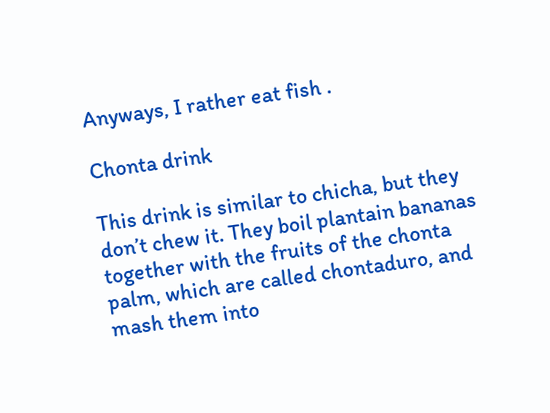Anyways, I rather eat fish .

Chonta drink

This drink is similar to chicha, but they don’t chew it. They boil plantain bananas together with the fruits of the chonta palm, which are called chontaduro, and mash them into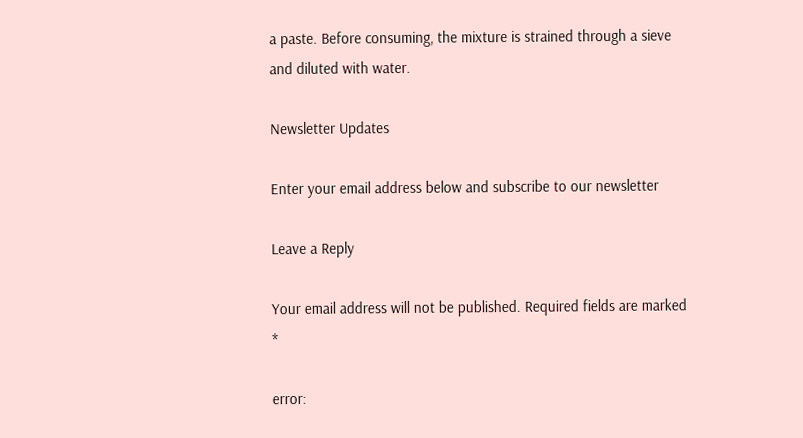a paste. Before consuming, the mixture is strained through a sieve and diluted with water.

Newsletter Updates

Enter your email address below and subscribe to our newsletter

Leave a Reply

Your email address will not be published. Required fields are marked *

error: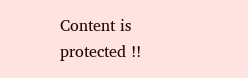Content is protected !!